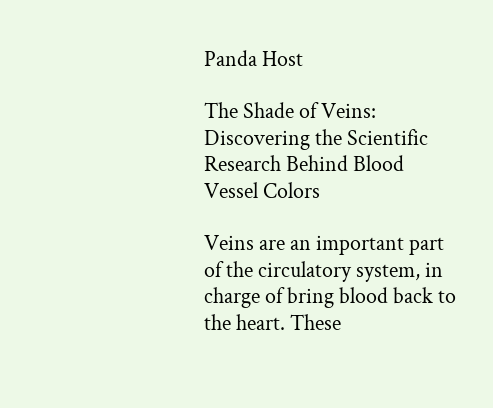Panda Host

The Shade of Veins: Discovering the Scientific Research Behind Blood Vessel Colors

Veins are an important part of the circulatory system, in charge of bring blood back to the heart. These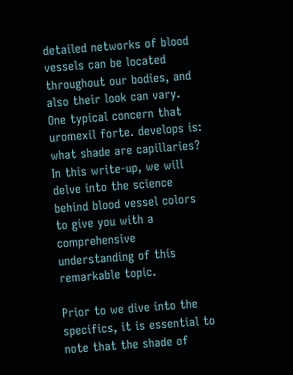detailed networks of blood vessels can be located throughout our bodies, and also their look can vary. One typical concern that uromexil forte. develops is: what shade are capillaries? In this write-up, we will delve into the science behind blood vessel colors to give you with a comprehensive understanding of this remarkable topic.

Prior to we dive into the specifics, it is essential to note that the shade of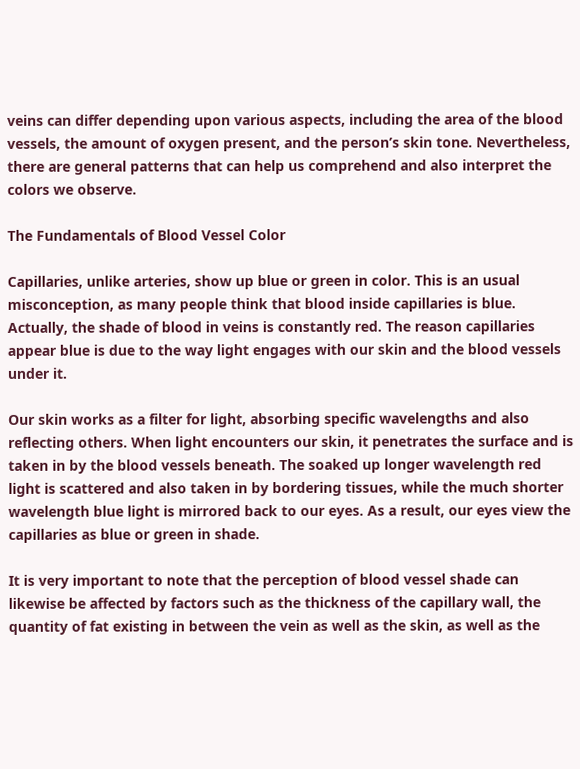veins can differ depending upon various aspects, including the area of the blood vessels, the amount of oxygen present, and the person’s skin tone. Nevertheless, there are general patterns that can help us comprehend and also interpret the colors we observe.

The Fundamentals of Blood Vessel Color

Capillaries, unlike arteries, show up blue or green in color. This is an usual misconception, as many people think that blood inside capillaries is blue. Actually, the shade of blood in veins is constantly red. The reason capillaries appear blue is due to the way light engages with our skin and the blood vessels under it.

Our skin works as a filter for light, absorbing specific wavelengths and also reflecting others. When light encounters our skin, it penetrates the surface and is taken in by the blood vessels beneath. The soaked up longer wavelength red light is scattered and also taken in by bordering tissues, while the much shorter wavelength blue light is mirrored back to our eyes. As a result, our eyes view the capillaries as blue or green in shade.

It is very important to note that the perception of blood vessel shade can likewise be affected by factors such as the thickness of the capillary wall, the quantity of fat existing in between the vein as well as the skin, as well as the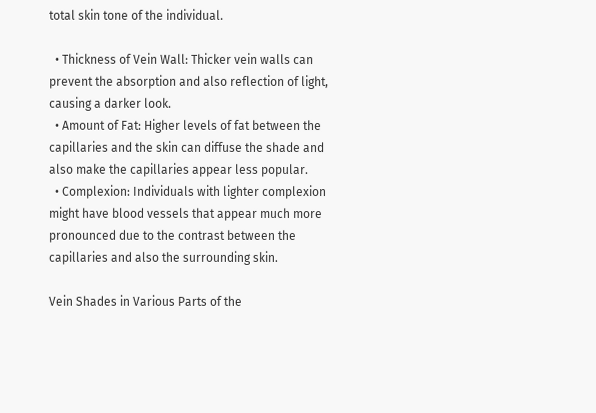total skin tone of the individual.

  • Thickness of Vein Wall: Thicker vein walls can prevent the absorption and also reflection of light, causing a darker look.
  • Amount of Fat: Higher levels of fat between the capillaries and the skin can diffuse the shade and also make the capillaries appear less popular.
  • Complexion: Individuals with lighter complexion might have blood vessels that appear much more pronounced due to the contrast between the capillaries and also the surrounding skin.

Vein Shades in Various Parts of the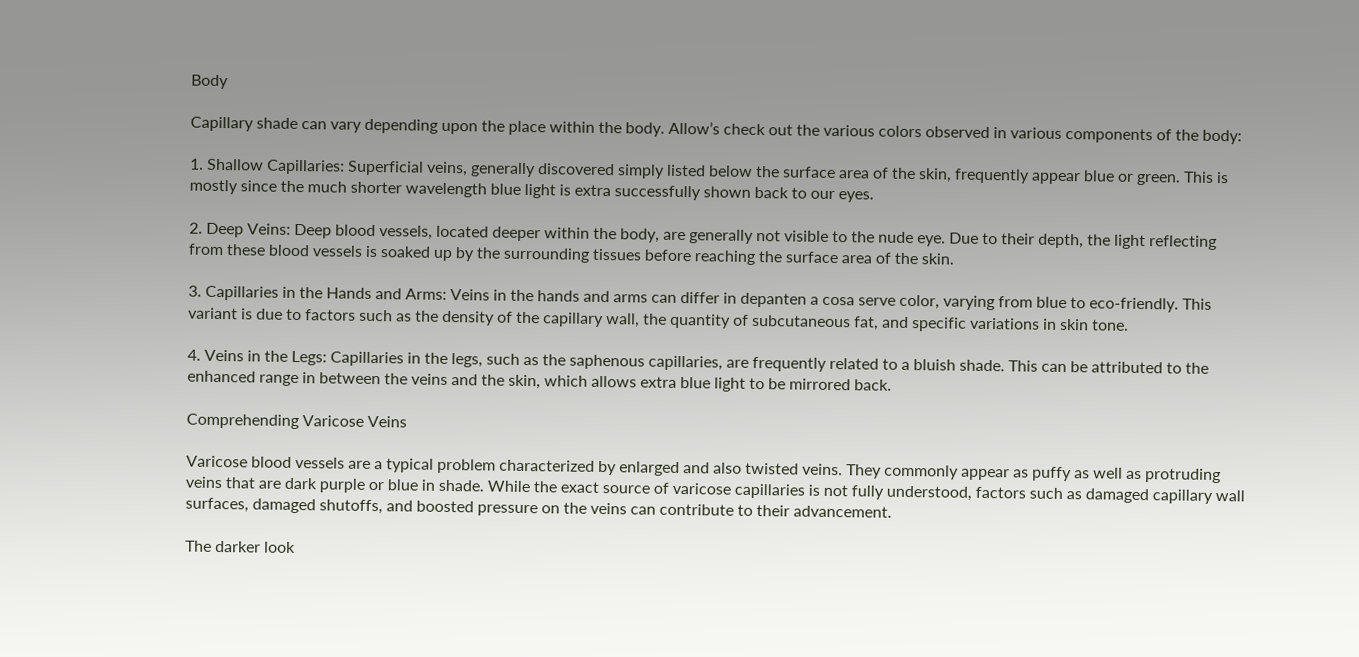Body

Capillary shade can vary depending upon the place within the body. Allow’s check out the various colors observed in various components of the body:

1. Shallow Capillaries: Superficial veins, generally discovered simply listed below the surface area of the skin, frequently appear blue or green. This is mostly since the much shorter wavelength blue light is extra successfully shown back to our eyes.

2. Deep Veins: Deep blood vessels, located deeper within the body, are generally not visible to the nude eye. Due to their depth, the light reflecting from these blood vessels is soaked up by the surrounding tissues before reaching the surface area of the skin.

3. Capillaries in the Hands and Arms: Veins in the hands and arms can differ in depanten a cosa serve color, varying from blue to eco-friendly. This variant is due to factors such as the density of the capillary wall, the quantity of subcutaneous fat, and specific variations in skin tone.

4. Veins in the Legs: Capillaries in the legs, such as the saphenous capillaries, are frequently related to a bluish shade. This can be attributed to the enhanced range in between the veins and the skin, which allows extra blue light to be mirrored back.

Comprehending Varicose Veins

Varicose blood vessels are a typical problem characterized by enlarged and also twisted veins. They commonly appear as puffy as well as protruding veins that are dark purple or blue in shade. While the exact source of varicose capillaries is not fully understood, factors such as damaged capillary wall surfaces, damaged shutoffs, and boosted pressure on the veins can contribute to their advancement.

The darker look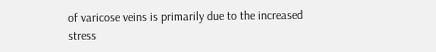of varicose veins is primarily due to the increased stress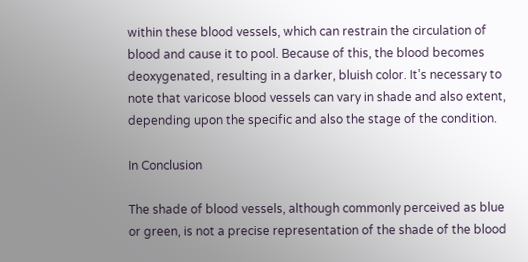within these blood vessels, which can restrain the circulation of blood and cause it to pool. Because of this, the blood becomes deoxygenated, resulting in a darker, bluish color. It’s necessary to note that varicose blood vessels can vary in shade and also extent, depending upon the specific and also the stage of the condition.

In Conclusion

The shade of blood vessels, although commonly perceived as blue or green, is not a precise representation of the shade of the blood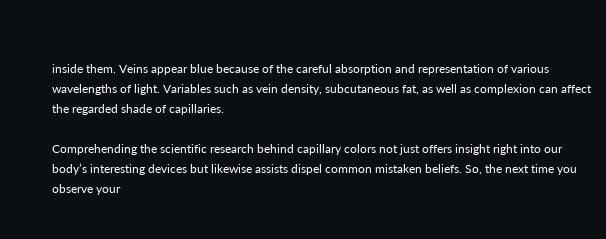inside them. Veins appear blue because of the careful absorption and representation of various wavelengths of light. Variables such as vein density, subcutaneous fat, as well as complexion can affect the regarded shade of capillaries.

Comprehending the scientific research behind capillary colors not just offers insight right into our body’s interesting devices but likewise assists dispel common mistaken beliefs. So, the next time you observe your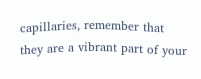capillaries, remember that they are a vibrant part of your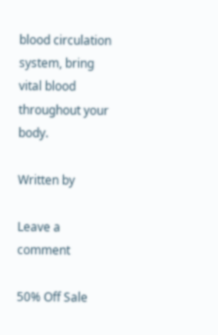blood circulation system, bring vital blood throughout your body.

Written by

Leave a comment

50% Off Sale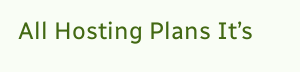All Hosting Plans It’s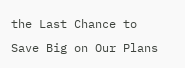the Last Chance to
Save Big on Our Plans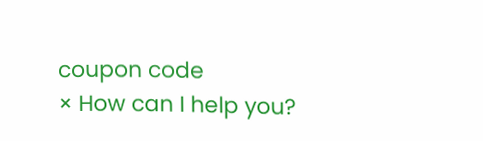coupon code
× How can I help you?